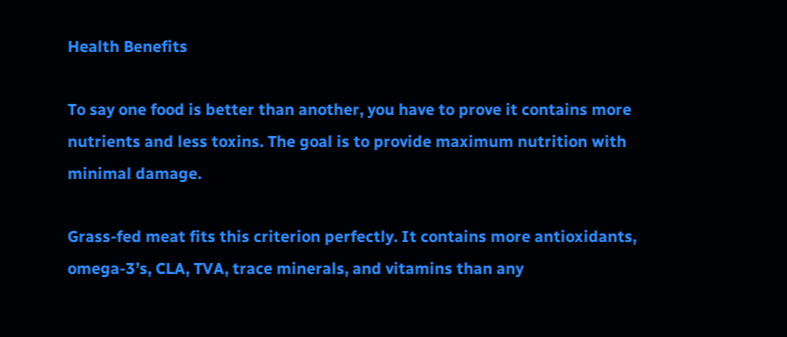Health Benefits

To say one food is better than another, you have to prove it contains more nutrients and less toxins. The goal is to provide maximum nutrition with minimal damage.

Grass-fed meat fits this criterion perfectly. It contains more antioxidants, omega-3’s, CLA, TVA, trace minerals, and vitamins than any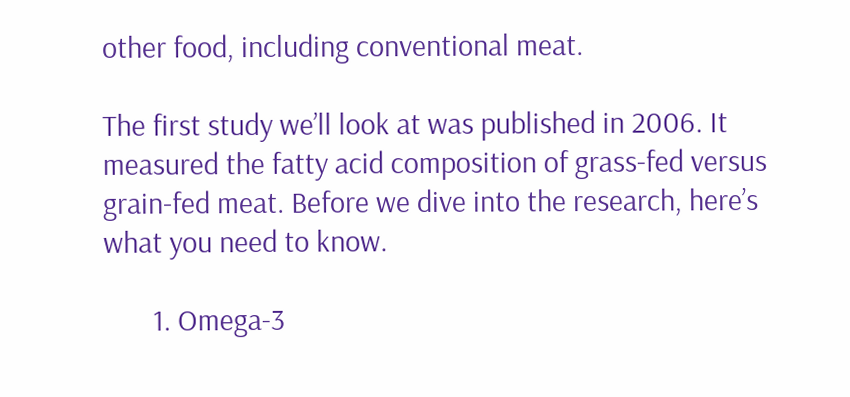other food, including conventional meat.

The first study we’ll look at was published in 2006. It measured the fatty acid composition of grass-fed versus grain-fed meat. Before we dive into the research, here’s what you need to know.

       1. Omega-3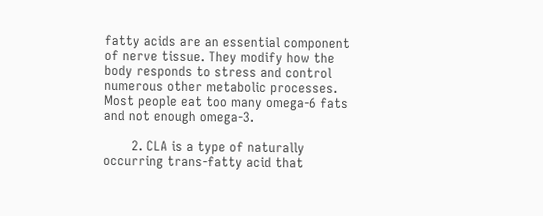fatty acids are an essential component of nerve tissue. They modify how the body responds to stress and control numerous other metabolic processes. Most people eat too many omega-6 fats and not enough omega-3.

       2. CLA is a type of naturally occurring trans-fatty acid that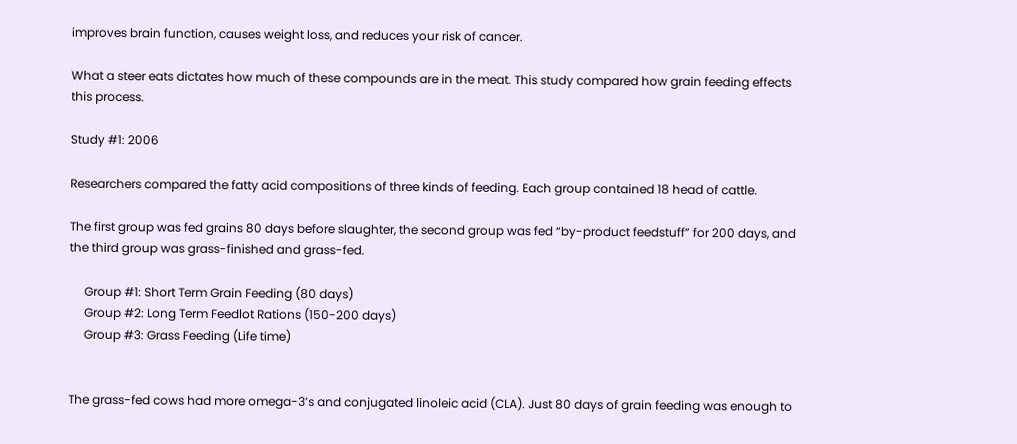improves brain function, causes weight loss, and reduces your risk of cancer.

What a steer eats dictates how much of these compounds are in the meat. This study compared how grain feeding effects this process.

Study #1: 2006

Researchers compared the fatty acid compositions of three kinds of feeding. Each group contained 18 head of cattle.

The first group was fed grains 80 days before slaughter, the second group was fed “by-product feedstuff” for 200 days, and the third group was grass-finished and grass-fed.

     Group #1: Short Term Grain Feeding (80 days)
     Group #2: Long Term Feedlot Rations (150-200 days)
     Group #3: Grass Feeding (Life time)


The grass-fed cows had more omega-3’s and conjugated linoleic acid (CLA). Just 80 days of grain feeding was enough to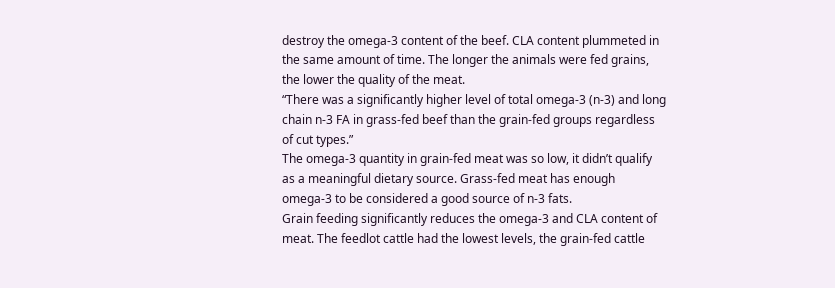destroy the omega-3 content of the beef. CLA content plummeted in the same amount of time. The longer the animals were fed grains, the lower the quality of the meat.
“There was a significantly higher level of total omega-3 (n-3) and long chain n-3 FA in grass-fed beef than the grain-fed groups regardless of cut types.”
The omega-3 quantity in grain-fed meat was so low, it didn’t qualify as a meaningful dietary source. Grass-fed meat has enough omega-3 to be considered a good source of n-3 fats.
Grain feeding significantly reduces the omega-3 and CLA content of meat. The feedlot cattle had the lowest levels, the grain-fed cattle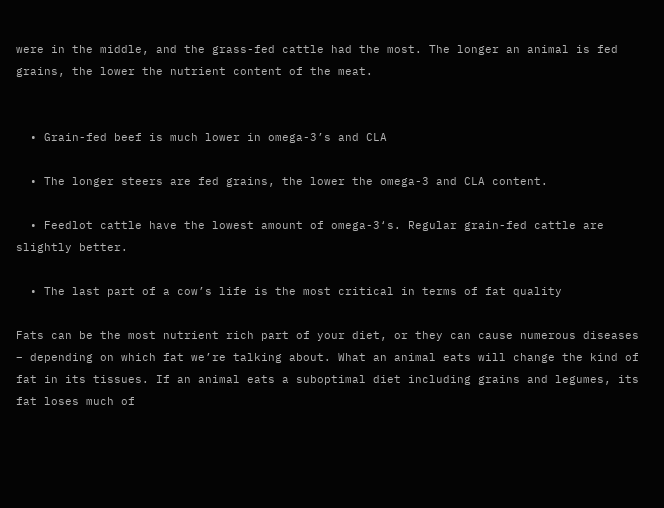were in the middle, and the grass-fed cattle had the most. The longer an animal is fed grains, the lower the nutrient content of the meat.


  • Grain-fed beef is much lower in omega-3’s and CLA

  • The longer steers are fed grains, the lower the omega-3 and CLA content.

  • Feedlot cattle have the lowest amount of omega-3‘s. Regular grain-fed cattle are slightly better.

  • The last part of a cow’s life is the most critical in terms of fat quality

Fats can be the most nutrient rich part of your diet, or they can cause numerous diseases – depending on which fat we’re talking about. What an animal eats will change the kind of fat in its tissues. If an animal eats a suboptimal diet including grains and legumes, its fat loses much of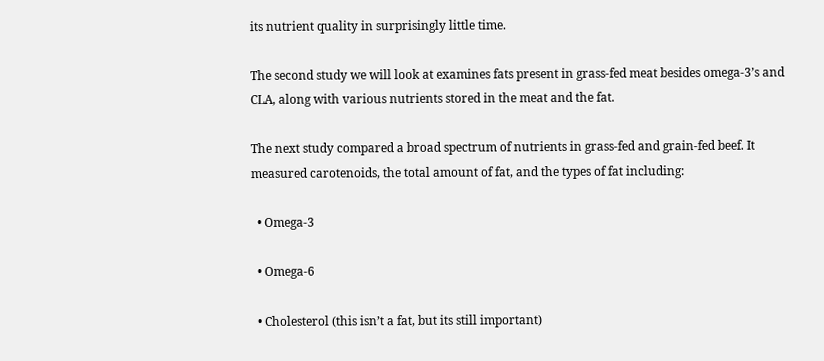its nutrient quality in surprisingly little time.

The second study we will look at examines fats present in grass-fed meat besides omega-3’s and CLA, along with various nutrients stored in the meat and the fat.

The next study compared a broad spectrum of nutrients in grass-fed and grain-fed beef. It measured carotenoids, the total amount of fat, and the types of fat including:

  • Omega-3

  • Omega-6

  • Cholesterol (this isn’t a fat, but its still important)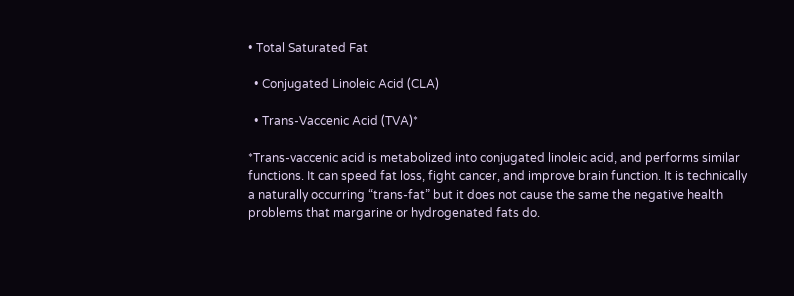• Total Saturated Fat

  • Conjugated Linoleic Acid (CLA)

  • Trans-Vaccenic Acid (TVA)*

*Trans-vaccenic acid is metabolized into conjugated linoleic acid, and performs similar functions. It can speed fat loss, fight cancer, and improve brain function. It is technically a naturally occurring “trans-fat” but it does not cause the same the negative health problems that margarine or hydrogenated fats do.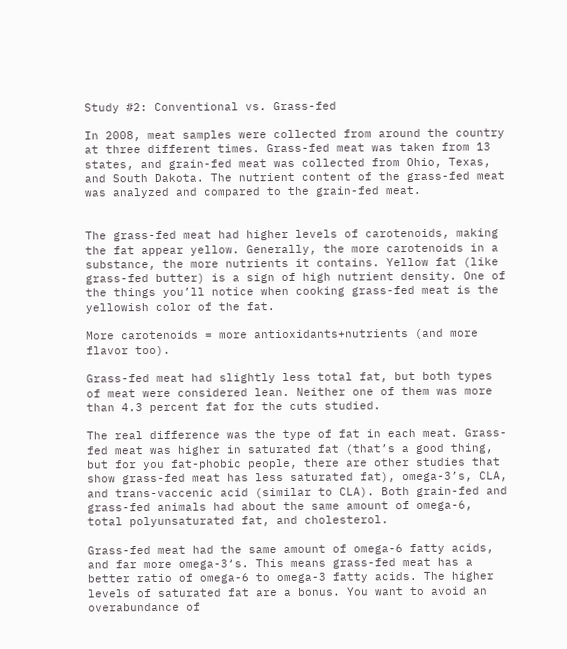Study #2: Conventional vs. Grass-fed

In 2008, meat samples were collected from around the country at three different times. Grass-fed meat was taken from 13 states, and grain-fed meat was collected from Ohio, Texas, and South Dakota. The nutrient content of the grass-fed meat was analyzed and compared to the grain-fed meat.


The grass-fed meat had higher levels of carotenoids, making the fat appear yellow. Generally, the more carotenoids in a substance, the more nutrients it contains. Yellow fat (like grass-fed butter) is a sign of high nutrient density. One of the things you’ll notice when cooking grass-fed meat is the yellowish color of the fat.

More carotenoids = more antioxidants+nutrients (and more flavor too).

Grass-fed meat had slightly less total fat, but both types of meat were considered lean. Neither one of them was more than 4.3 percent fat for the cuts studied.

The real difference was the type of fat in each meat. Grass-fed meat was higher in saturated fat (that’s a good thing, but for you fat-phobic people, there are other studies that show grass-fed meat has less saturated fat), omega-3’s, CLA, and trans-vaccenic acid (similar to CLA). Both grain-fed and grass-fed animals had about the same amount of omega-6, total polyunsaturated fat, and cholesterol.

Grass-fed meat had the same amount of omega-6 fatty acids, and far more omega-3‘s. This means grass-fed meat has a better ratio of omega-6 to omega-3 fatty acids. The higher levels of saturated fat are a bonus. You want to avoid an overabundance of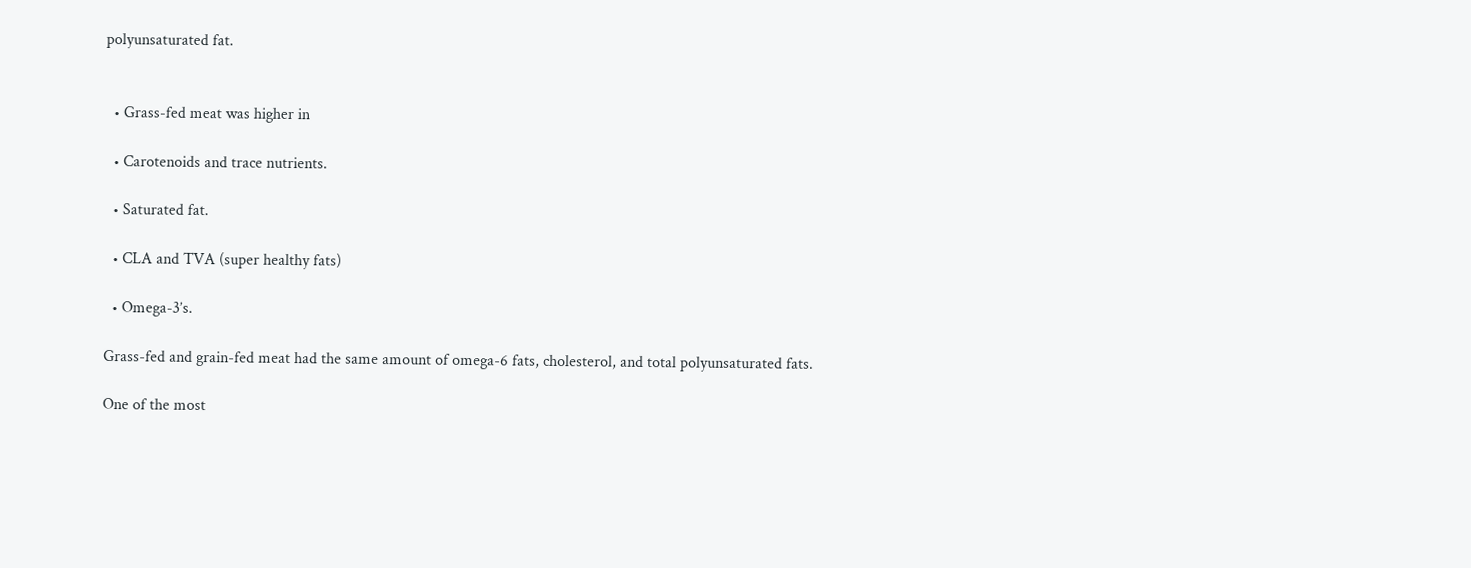polyunsaturated fat.


  • Grass-fed meat was higher in

  • Carotenoids and trace nutrients.

  • Saturated fat.

  • CLA and TVA (super healthy fats)

  • Omega-3’s.

Grass-fed and grain-fed meat had the same amount of omega-6 fats, cholesterol, and total polyunsaturated fats.

One of the most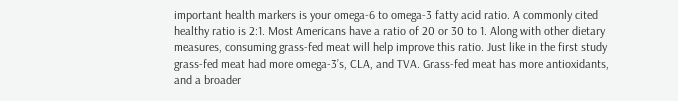important health markers is your omega-6 to omega-3 fatty acid ratio. A commonly cited healthy ratio is 2:1. Most Americans have a ratio of 20 or 30 to 1. Along with other dietary measures, consuming grass-fed meat will help improve this ratio. Just like in the first study grass-fed meat had more omega-3’s, CLA, and TVA. Grass-fed meat has more antioxidants, and a broader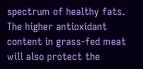spectrum of healthy fats. The higher antioxidant content in grass-fed meat will also protect the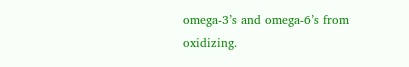omega-3’s and omega-6’s from oxidizing.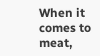When it comes to meat,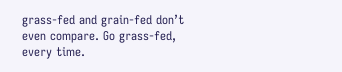grass-fed and grain-fed don’t even compare. Go grass-fed, every time.